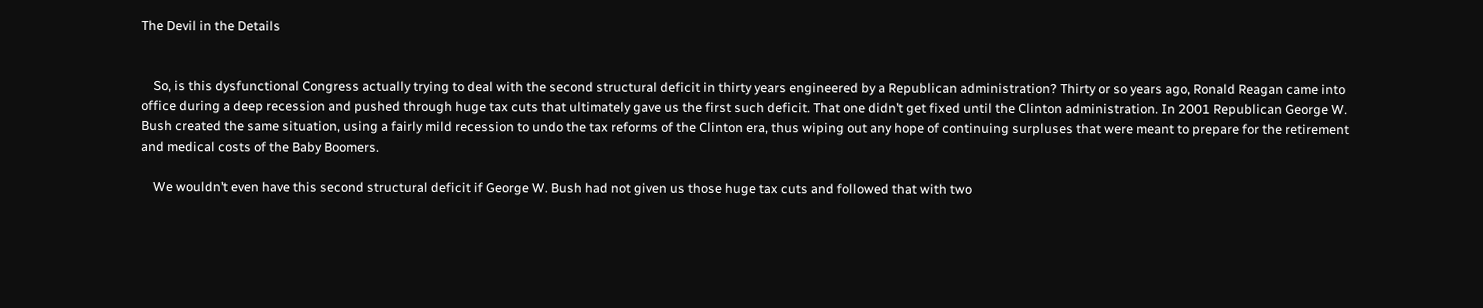The Devil in the Details


    So, is this dysfunctional Congress actually trying to deal with the second structural deficit in thirty years engineered by a Republican administration? Thirty or so years ago, Ronald Reagan came into office during a deep recession and pushed through huge tax cuts that ultimately gave us the first such deficit. That one didn’t get fixed until the Clinton administration. In 2001 Republican George W. Bush created the same situation, using a fairly mild recession to undo the tax reforms of the Clinton era, thus wiping out any hope of continuing surpluses that were meant to prepare for the retirement and medical costs of the Baby Boomers.

    We wouldn’t even have this second structural deficit if George W. Bush had not given us those huge tax cuts and followed that with two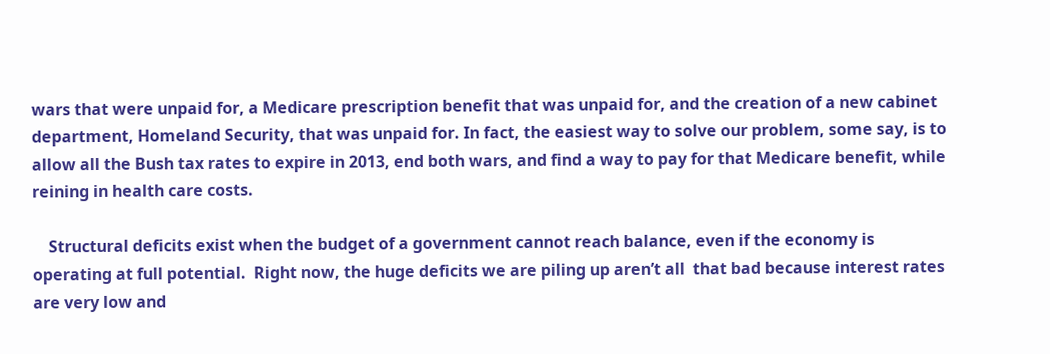wars that were unpaid for, a Medicare prescription benefit that was unpaid for, and the creation of a new cabinet department, Homeland Security, that was unpaid for. In fact, the easiest way to solve our problem, some say, is to allow all the Bush tax rates to expire in 2013, end both wars, and find a way to pay for that Medicare benefit, while reining in health care costs.

    Structural deficits exist when the budget of a government cannot reach balance, even if the economy is operating at full potential.  Right now, the huge deficits we are piling up aren’t all  that bad because interest rates are very low and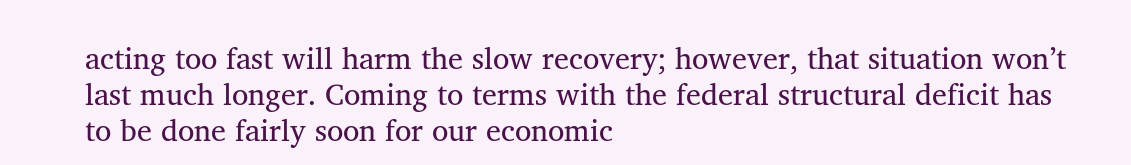acting too fast will harm the slow recovery; however, that situation won’t last much longer. Coming to terms with the federal structural deficit has to be done fairly soon for our economic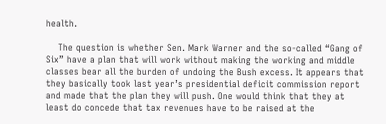health.

    The question is whether Sen. Mark Warner and the so-called “Gang of Six” have a plan that will work without making the working and middle classes bear all the burden of undoing the Bush excess. It appears that they basically took last year’s presidential deficit commission report and made that the plan they will push. One would think that they at least do concede that tax revenues have to be raised at the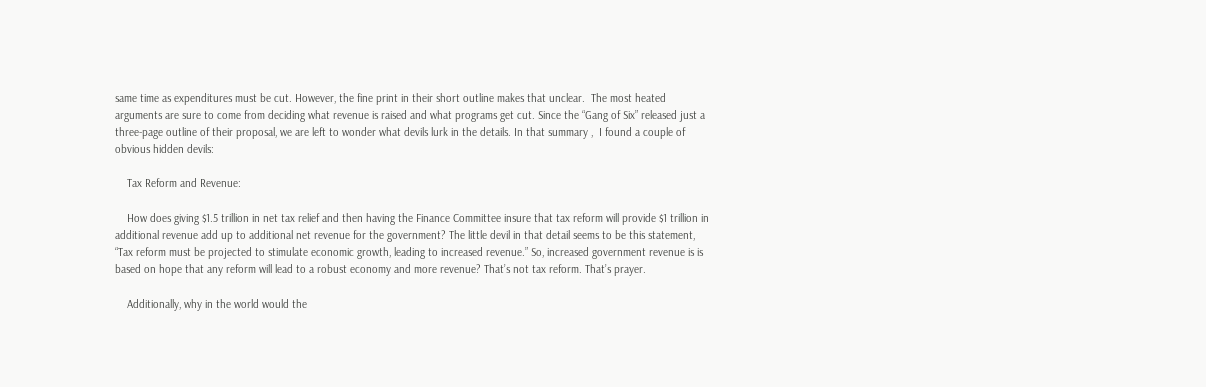same time as expenditures must be cut. However, the fine print in their short outline makes that unclear.  The most heated arguments are sure to come from deciding what revenue is raised and what programs get cut. Since the “Gang of Six” released just a three-page outline of their proposal, we are left to wonder what devils lurk in the details. In that summary ,  I found a couple of obvious hidden devils:

    Tax Reform and Revenue:

    How does giving $1.5 trillion in net tax relief and then having the Finance Committee insure that tax reform will provide $1 trillion in additional revenue add up to additional net revenue for the government? The little devil in that detail seems to be this statement, “Tax reform must be projected to stimulate economic growth, leading to increased revenue.” So, increased government revenue is is based on hope that any reform will lead to a robust economy and more revenue? That’s not tax reform. That’s prayer.

    Additionally, why in the world would the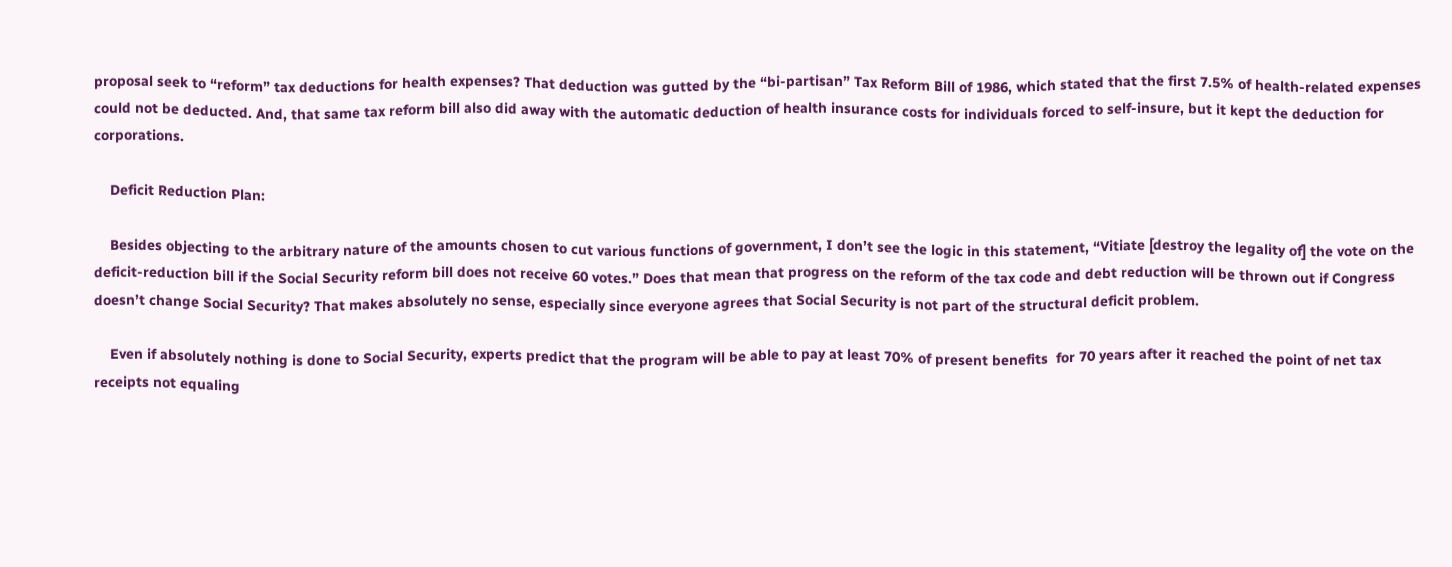proposal seek to “reform” tax deductions for health expenses? That deduction was gutted by the “bi-partisan” Tax Reform Bill of 1986, which stated that the first 7.5% of health-related expenses could not be deducted. And, that same tax reform bill also did away with the automatic deduction of health insurance costs for individuals forced to self-insure, but it kept the deduction for corporations.

    Deficit Reduction Plan:

    Besides objecting to the arbitrary nature of the amounts chosen to cut various functions of government, I don’t see the logic in this statement, “Vitiate [destroy the legality of] the vote on the deficit-reduction bill if the Social Security reform bill does not receive 60 votes.” Does that mean that progress on the reform of the tax code and debt reduction will be thrown out if Congress doesn’t change Social Security? That makes absolutely no sense, especially since everyone agrees that Social Security is not part of the structural deficit problem.

    Even if absolutely nothing is done to Social Security, experts predict that the program will be able to pay at least 70% of present benefits  for 70 years after it reached the point of net tax receipts not equaling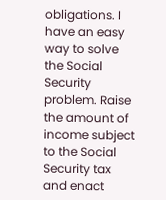obligations. I have an easy way to solve the Social Security problem. Raise the amount of income subject to the Social Security tax and enact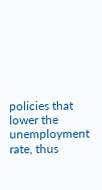policies that lower the unemployment rate, thus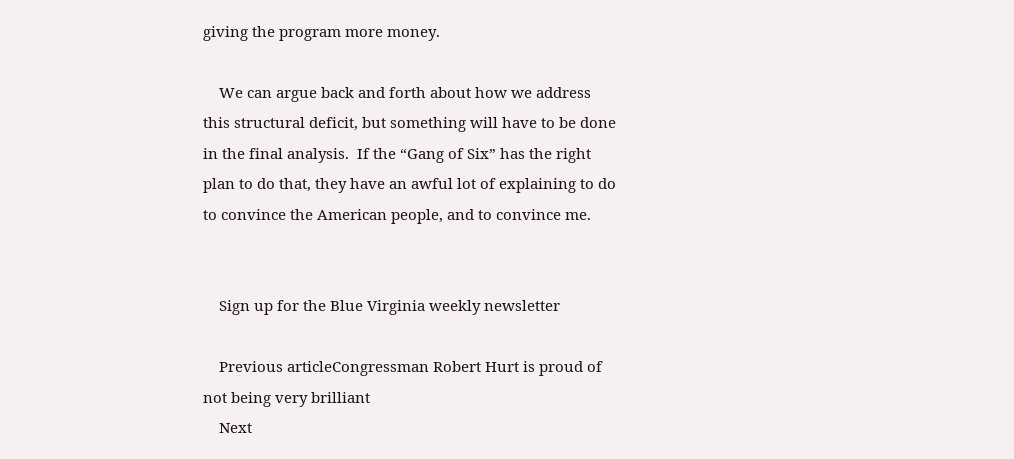giving the program more money.

    We can argue back and forth about how we address this structural deficit, but something will have to be done in the final analysis.  If the “Gang of Six” has the right plan to do that, they have an awful lot of explaining to do to convince the American people, and to convince me.


    Sign up for the Blue Virginia weekly newsletter

    Previous articleCongressman Robert Hurt is proud of not being very brilliant
    Next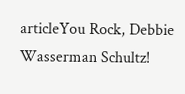articleYou Rock, Debbie Wasserman Schultz!